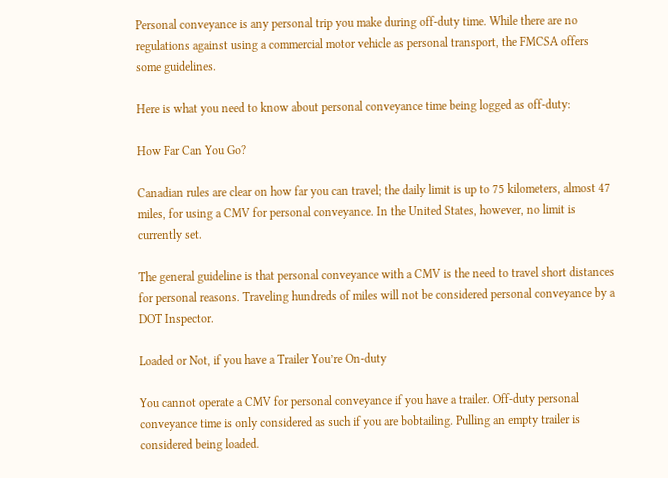Personal conveyance is any personal trip you make during off-duty time. While there are no regulations against using a commercial motor vehicle as personal transport, the FMCSA offers some guidelines.

Here is what you need to know about personal conveyance time being logged as off-duty:

How Far Can You Go?

Canadian rules are clear on how far you can travel; the daily limit is up to 75 kilometers, almost 47 miles, for using a CMV for personal conveyance. In the United States, however, no limit is currently set.

The general guideline is that personal conveyance with a CMV is the need to travel short distances for personal reasons. Traveling hundreds of miles will not be considered personal conveyance by a DOT Inspector.

Loaded or Not, if you have a Trailer You’re On-duty

You cannot operate a CMV for personal conveyance if you have a trailer. Off-duty personal conveyance time is only considered as such if you are bobtailing. Pulling an empty trailer is considered being loaded.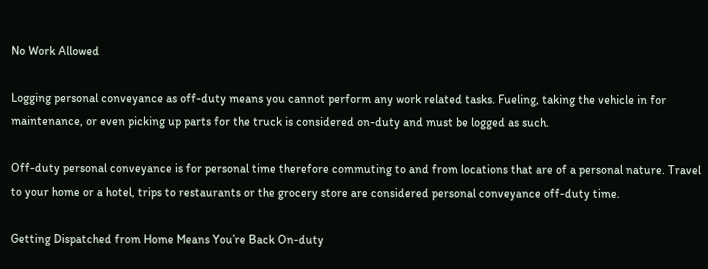No Work Allowed

Logging personal conveyance as off-duty means you cannot perform any work related tasks. Fueling, taking the vehicle in for maintenance, or even picking up parts for the truck is considered on-duty and must be logged as such.

Off-duty personal conveyance is for personal time therefore commuting to and from locations that are of a personal nature. Travel to your home or a hotel, trips to restaurants or the grocery store are considered personal conveyance off-duty time.

Getting Dispatched from Home Means You’re Back On-duty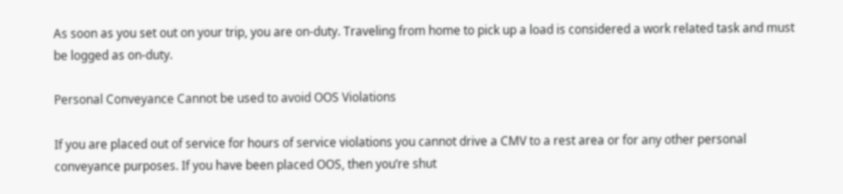As soon as you set out on your trip, you are on-duty. Traveling from home to pick up a load is considered a work related task and must be logged as on-duty.

Personal Conveyance Cannot be used to avoid OOS Violations

If you are placed out of service for hours of service violations you cannot drive a CMV to a rest area or for any other personal conveyance purposes. If you have been placed OOS, then you’re shut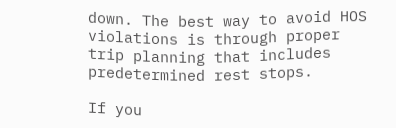down. The best way to avoid HOS violations is through proper trip planning that includes predetermined rest stops.

If you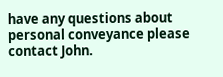have any questions about personal conveyance please contact John.